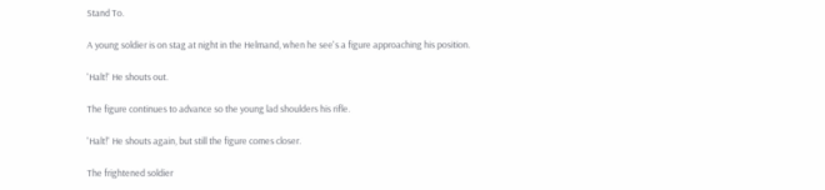Stand To.

A young soldier is on stag at night in the Helmand, when he see's a figure approaching his position.

'Halt!' He shouts out.

The figure continues to advance so the young lad shoulders his rifle.

'Halt!' He shouts again, but still the figure comes closer.

The frightened soldier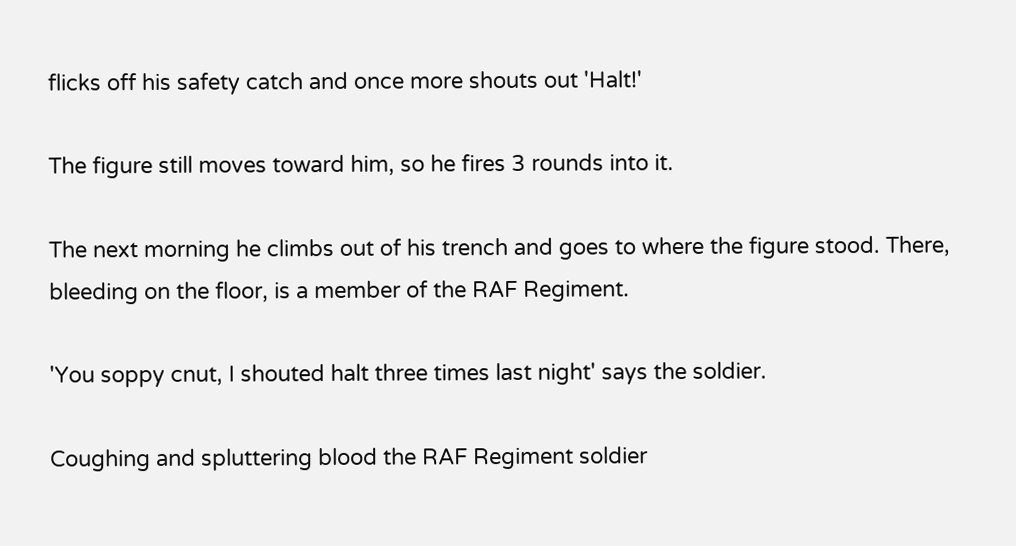flicks off his safety catch and once more shouts out 'Halt!'

The figure still moves toward him, so he fires 3 rounds into it.

The next morning he climbs out of his trench and goes to where the figure stood. There, bleeding on the floor, is a member of the RAF Regiment.

'You soppy cnut, I shouted halt three times last night' says the soldier.

Coughing and spluttering blood the RAF Regiment soldier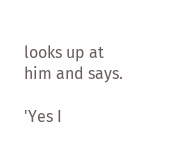looks up at him and says.

'Yes I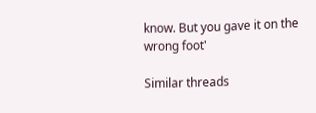know. But you gave it on the wrong foot'

Similar threads